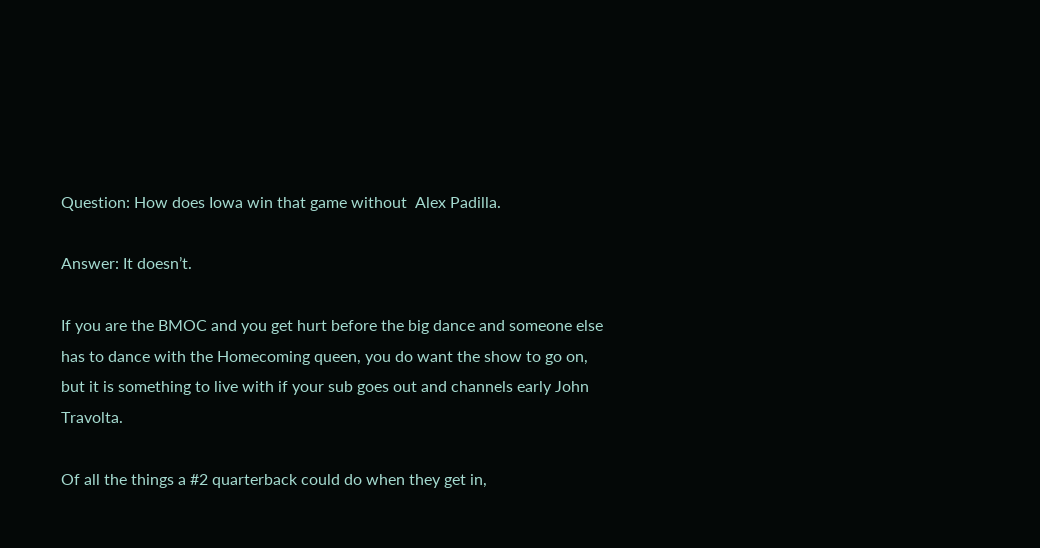Question: How does Iowa win that game without  Alex Padilla.

Answer: It doesn’t.

If you are the BMOC and you get hurt before the big dance and someone else has to dance with the Homecoming queen, you do want the show to go on, but it is something to live with if your sub goes out and channels early John Travolta.

Of all the things a #2 quarterback could do when they get in,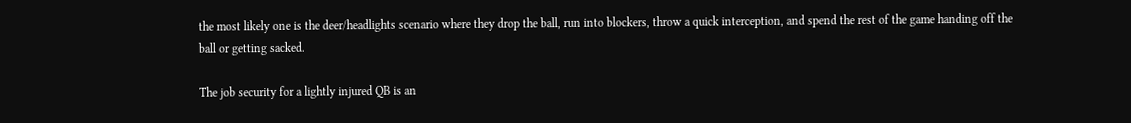the most likely one is the deer/headlights scenario where they drop the ball, run into blockers, throw a quick interception, and spend the rest of the game handing off the ball or getting sacked.

The job security for a lightly injured QB is an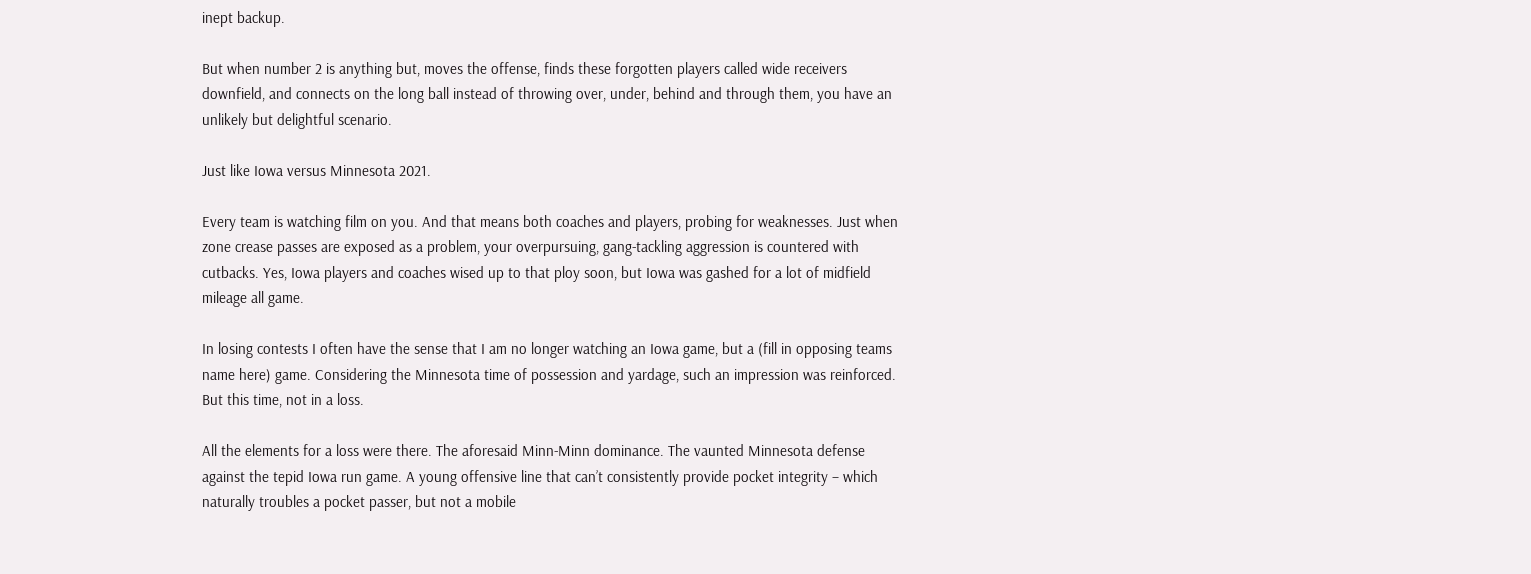inept backup.

But when number 2 is anything but, moves the offense, finds these forgotten players called wide receivers downfield, and connects on the long ball instead of throwing over, under, behind and through them, you have an unlikely but delightful scenario.

Just like Iowa versus Minnesota 2021.

Every team is watching film on you. And that means both coaches and players, probing for weaknesses. Just when zone crease passes are exposed as a problem, your overpursuing, gang-tackling aggression is countered with cutbacks. Yes, Iowa players and coaches wised up to that ploy soon, but Iowa was gashed for a lot of midfield mileage all game.

In losing contests I often have the sense that I am no longer watching an Iowa game, but a (fill in opposing teams name here) game. Considering the Minnesota time of possession and yardage, such an impression was reinforced. But this time, not in a loss.

All the elements for a loss were there. The aforesaid Minn-Minn dominance. The vaunted Minnesota defense against the tepid Iowa run game. A young offensive line that can’t consistently provide pocket integrity – which naturally troubles a pocket passer, but not a mobile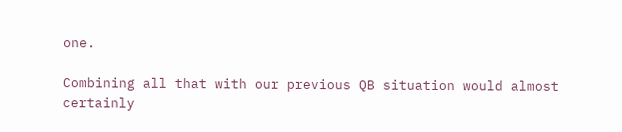one.

Combining all that with our previous QB situation would almost certainly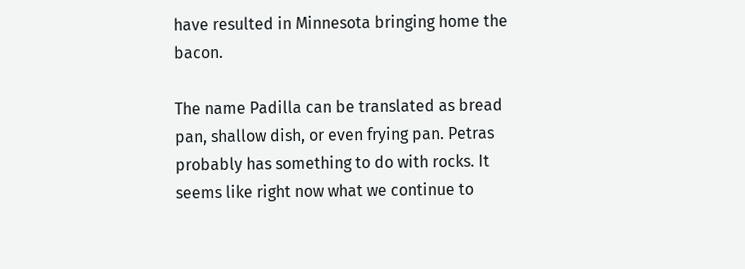have resulted in Minnesota bringing home the bacon.

The name Padilla can be translated as bread pan, shallow dish, or even frying pan. Petras probably has something to do with rocks. It seems like right now what we continue to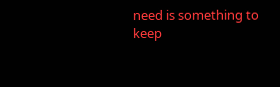need is something to keep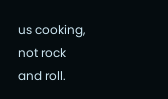us cooking, not rock and roll.